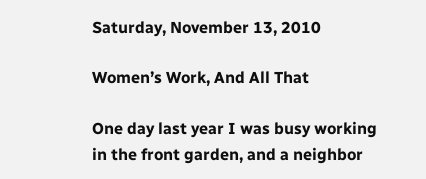Saturday, November 13, 2010

Women’s Work, And All That

One day last year I was busy working in the front garden, and a neighbor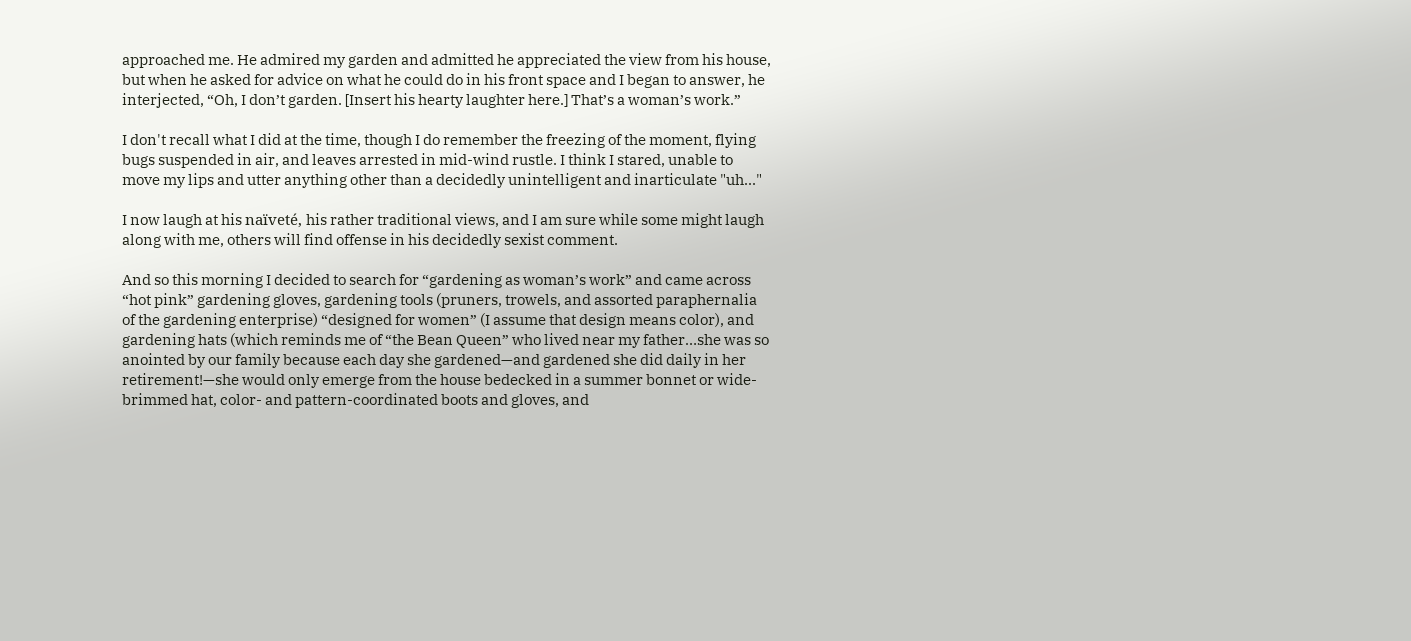approached me. He admired my garden and admitted he appreciated the view from his house, but when he asked for advice on what he could do in his front space and I began to answer, he interjected, “Oh, I don’t garden. [Insert his hearty laughter here.] That’s a woman’s work.”

I don't recall what I did at the time, though I do remember the freezing of the moment, flying bugs suspended in air, and leaves arrested in mid-wind rustle. I think I stared, unable to move my lips and utter anything other than a decidedly unintelligent and inarticulate "uh..."

I now laugh at his naïveté, his rather traditional views, and I am sure while some might laugh along with me, others will find offense in his decidedly sexist comment.

And so this morning I decided to search for “gardening as woman’s work” and came across “hot pink” gardening gloves, gardening tools (pruners, trowels, and assorted paraphernalia of the gardening enterprise) “designed for women” (I assume that design means color), and gardening hats (which reminds me of “the Bean Queen” who lived near my father…she was so anointed by our family because each day she gardened—and gardened she did daily in her retirement!—she would only emerge from the house bedecked in a summer bonnet or wide-brimmed hat, color- and pattern-coordinated boots and gloves, and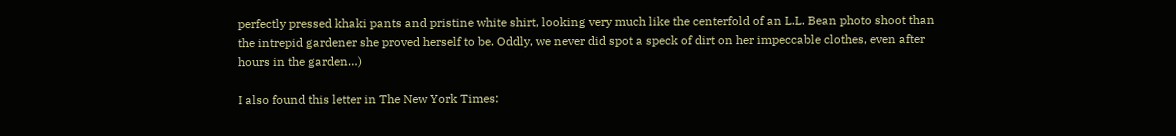perfectly pressed khaki pants and pristine white shirt, looking very much like the centerfold of an L.L. Bean photo shoot than the intrepid gardener she proved herself to be. Oddly, we never did spot a speck of dirt on her impeccable clothes, even after hours in the garden…)

I also found this letter in The New York Times: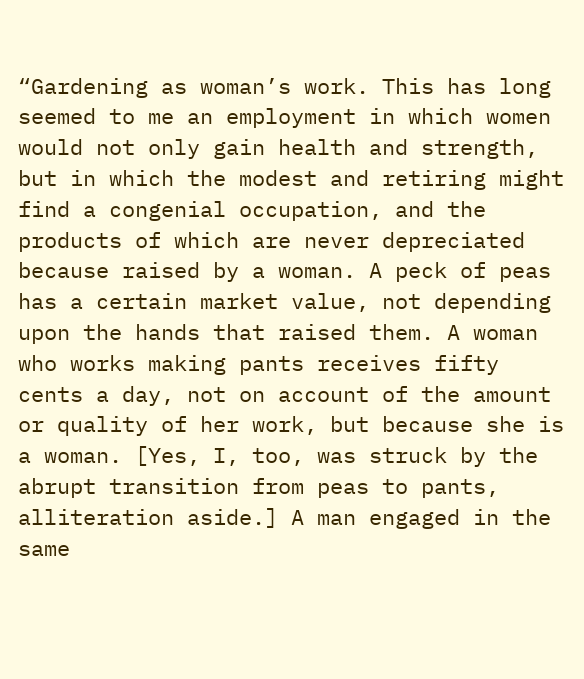“Gardening as woman’s work. This has long seemed to me an employment in which women would not only gain health and strength, but in which the modest and retiring might find a congenial occupation, and the products of which are never depreciated because raised by a woman. A peck of peas has a certain market value, not depending upon the hands that raised them. A woman who works making pants receives fifty cents a day, not on account of the amount or quality of her work, but because she is a woman. [Yes, I, too, was struck by the abrupt transition from peas to pants, alliteration aside.] A man engaged in the same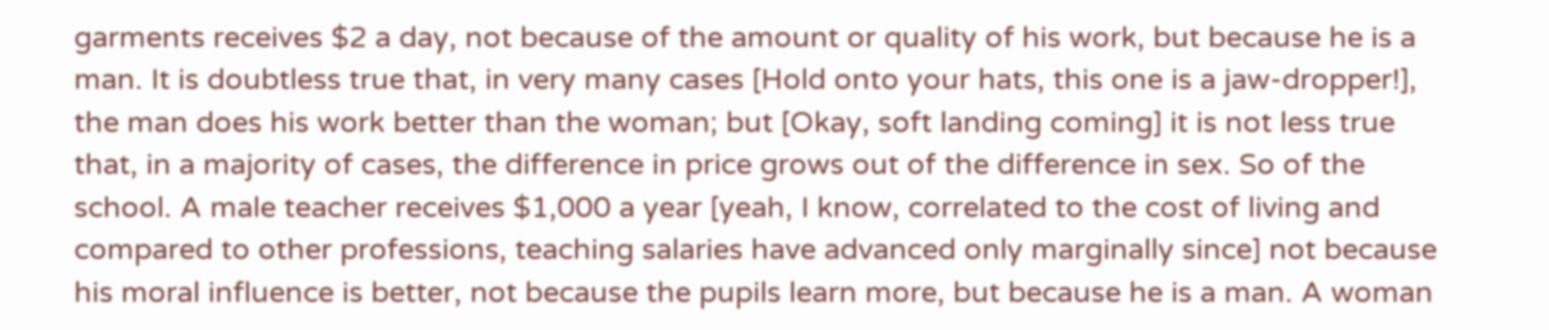garments receives $2 a day, not because of the amount or quality of his work, but because he is a man. It is doubtless true that, in very many cases [Hold onto your hats, this one is a jaw-dropper!], the man does his work better than the woman; but [Okay, soft landing coming] it is not less true that, in a majority of cases, the difference in price grows out of the difference in sex. So of the school. A male teacher receives $1,000 a year [yeah, I know, correlated to the cost of living and compared to other professions, teaching salaries have advanced only marginally since] not because his moral influence is better, not because the pupils learn more, but because he is a man. A woman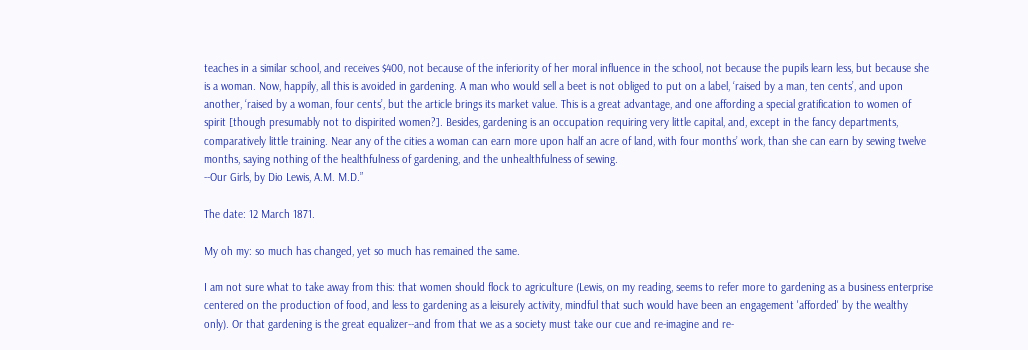teaches in a similar school, and receives $400, not because of the inferiority of her moral influence in the school, not because the pupils learn less, but because she is a woman. Now, happily, all this is avoided in gardening. A man who would sell a beet is not obliged to put on a label, ‘raised by a man, ten cents’, and upon another, ‘raised by a woman, four cents’, but the article brings its market value. This is a great advantage, and one affording a special gratification to women of spirit [though presumably not to dispirited women?]. Besides, gardening is an occupation requiring very little capital, and, except in the fancy departments, comparatively little training. Near any of the cities a woman can earn more upon half an acre of land, with four months’ work, than she can earn by sewing twelve months, saying nothing of the healthfulness of gardening, and the unhealthfulness of sewing.
--Our Girls, by Dio Lewis, A.M. M.D.”

The date: 12 March 1871.

My oh my: so much has changed, yet so much has remained the same.

I am not sure what to take away from this: that women should flock to agriculture (Lewis, on my reading, seems to refer more to gardening as a business enterprise centered on the production of food, and less to gardening as a leisurely activity, mindful that such would have been an engagement 'afforded' by the wealthy only). Or that gardening is the great equalizer--and from that we as a society must take our cue and re-imagine and re-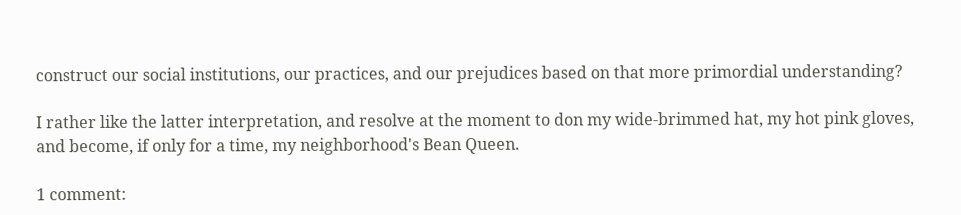construct our social institutions, our practices, and our prejudices based on that more primordial understanding?

I rather like the latter interpretation, and resolve at the moment to don my wide-brimmed hat, my hot pink gloves, and become, if only for a time, my neighborhood's Bean Queen.

1 comment: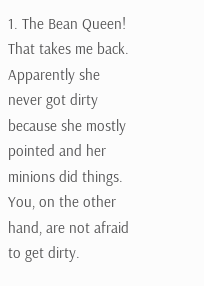1. The Bean Queen! That takes me back. Apparently she never got dirty because she mostly pointed and her minions did things. You, on the other hand, are not afraid to get dirty.